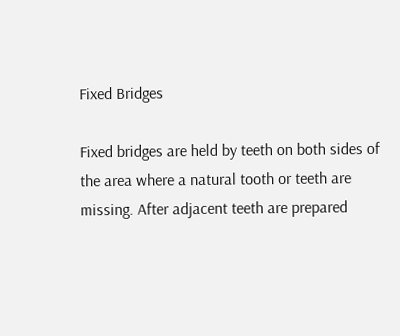Fixed Bridges

Fixed bridges are held by teeth on both sides of the area where a natural tooth or teeth are missing. After adjacent teeth are prepared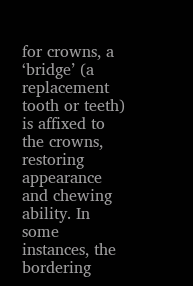for crowns, a ‘bridge’ (a replacement tooth or teeth) is affixed to the crowns, restoring appearance and chewing ability. In some instances, the bordering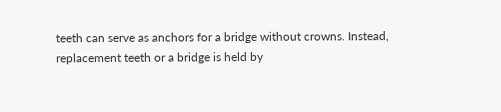teeth can serve as anchors for a bridge without crowns. Instead, replacement teeth or a bridge is held by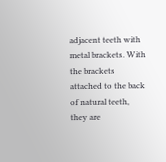adjacent teeth with metal brackets. With the brackets attached to the back of natural teeth, they are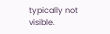typically not visible.